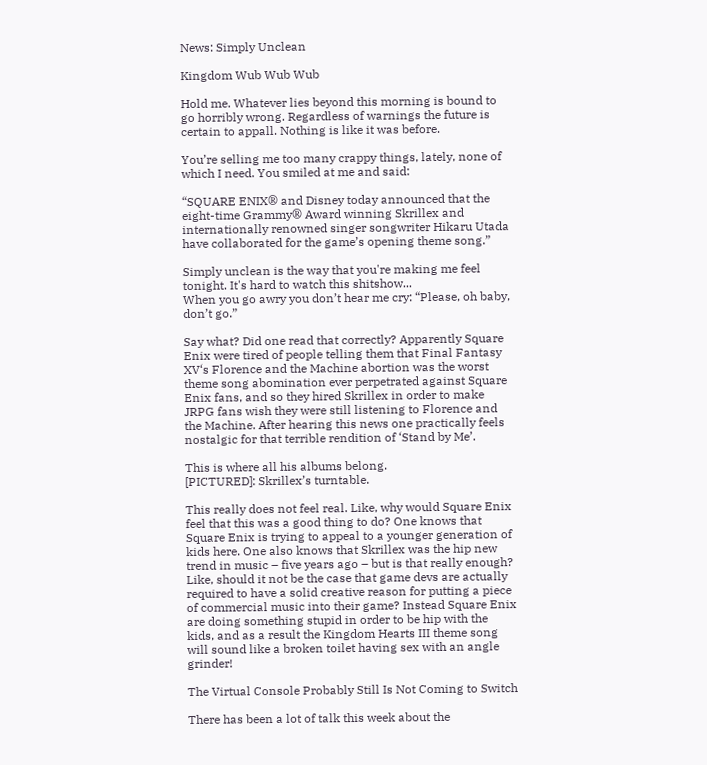News: Simply Unclean

Kingdom Wub Wub Wub

Hold me. Whatever lies beyond this morning is bound to go horribly wrong. Regardless of warnings the future is certain to appall. Nothing is like it was before.

You’re selling me too many crappy things, lately, none of which I need. You smiled at me and said:

“SQUARE ENIX® and Disney today announced that the eight-time Grammy® Award winning Skrillex and internationally renowned singer songwriter Hikaru Utada have collaborated for the game’s opening theme song.”

Simply unclean is the way that you're making me feel tonight. It's hard to watch this shitshow...
When you go awry you don’t hear me cry: “Please, oh baby, don’t go.”

Say what? Did one read that correctly? Apparently Square Enix were tired of people telling them that Final Fantasy XV‘s Florence and the Machine abortion was the worst theme song abomination ever perpetrated against Square Enix fans, and so they hired Skrillex in order to make JRPG fans wish they were still listening to Florence and the Machine. After hearing this news one practically feels nostalgic for that terrible rendition of ‘Stand by Me’.

This is where all his albums belong.
[PICTURED]: Skrillex’s turntable.

This really does not feel real. Like, why would Square Enix feel that this was a good thing to do? One knows that Square Enix is trying to appeal to a younger generation of kids here. One also knows that Skrillex was the hip new trend in music – five years ago – but is that really enough? Like, should it not be the case that game devs are actually required to have a solid creative reason for putting a piece of commercial music into their game? Instead Square Enix are doing something stupid in order to be hip with the kids, and as a result the Kingdom Hearts III theme song will sound like a broken toilet having sex with an angle grinder!

The Virtual Console Probably Still Is Not Coming to Switch

There has been a lot of talk this week about the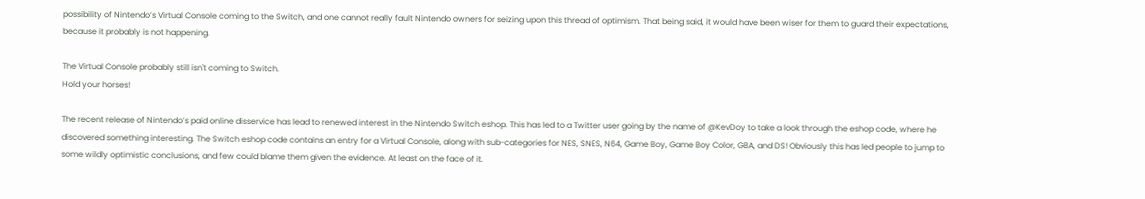possibility of Nintendo’s Virtual Console coming to the Switch, and one cannot really fault Nintendo owners for seizing upon this thread of optimism. That being said, it would have been wiser for them to guard their expectations, because it probably is not happening.

The Virtual Console probably still isn't coming to Switch.
Hold your horses!

The recent release of Nintendo’s paid online disservice has lead to renewed interest in the Nintendo Switch eshop. This has led to a Twitter user going by the name of @KevDoy to take a look through the eshop code, where he discovered something interesting. The Switch eshop code contains an entry for a Virtual Console, along with sub-categories for NES, SNES, N64, Game Boy, Game Boy Color, GBA, and DS! Obviously this has led people to jump to some wildly optimistic conclusions, and few could blame them given the evidence. At least on the face of it.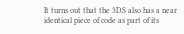It turns out that the 3DS also has a near identical piece of code as part of its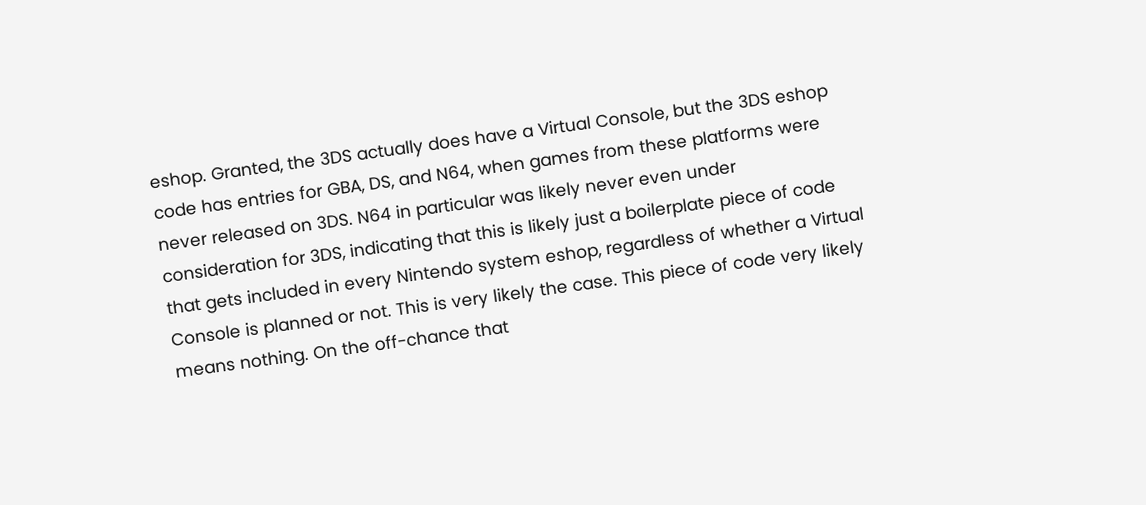eshop. Granted, the 3DS actually does have a Virtual Console, but the 3DS eshop code has entries for GBA, DS, and N64, when games from these platforms were never released on 3DS. N64 in particular was likely never even under consideration for 3DS, indicating that this is likely just a boilerplate piece of code that gets included in every Nintendo system eshop, regardless of whether a Virtual Console is planned or not. This is very likely the case. This piece of code very likely means nothing. On the off-chance that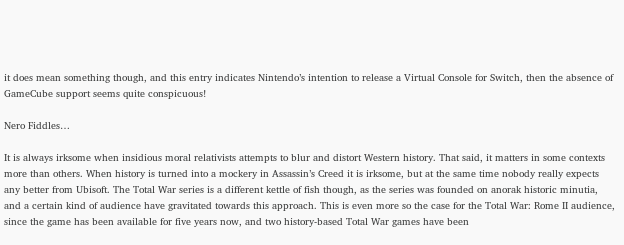it does mean something though, and this entry indicates Nintendo’s intention to release a Virtual Console for Switch, then the absence of GameCube support seems quite conspicuous!

Nero Fiddles…

It is always irksome when insidious moral relativists attempts to blur and distort Western history. That said, it matters in some contexts more than others. When history is turned into a mockery in Assassin’s Creed it is irksome, but at the same time nobody really expects any better from Ubisoft. The Total War series is a different kettle of fish though, as the series was founded on anorak historic minutia, and a certain kind of audience have gravitated towards this approach. This is even more so the case for the Total War: Rome II audience, since the game has been available for five years now, and two history-based Total War games have been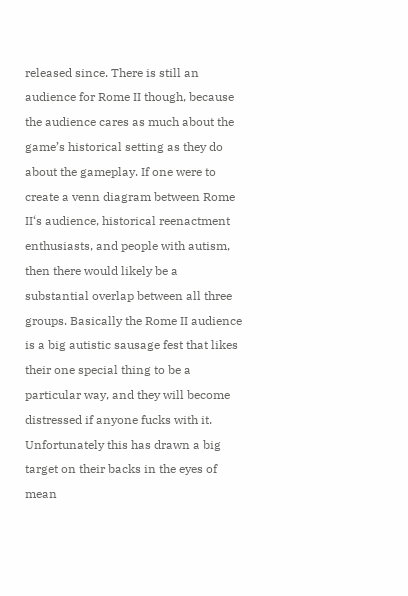released since. There is still an audience for Rome II though, because the audience cares as much about the game’s historical setting as they do about the gameplay. If one were to create a venn diagram between Rome II‘s audience, historical reenactment enthusiasts, and people with autism, then there would likely be a substantial overlap between all three groups. Basically the Rome II audience is a big autistic sausage fest that likes their one special thing to be a particular way, and they will become distressed if anyone fucks with it. Unfortunately this has drawn a big target on their backs in the eyes of mean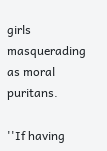girls masquerading as moral puritans.

''If having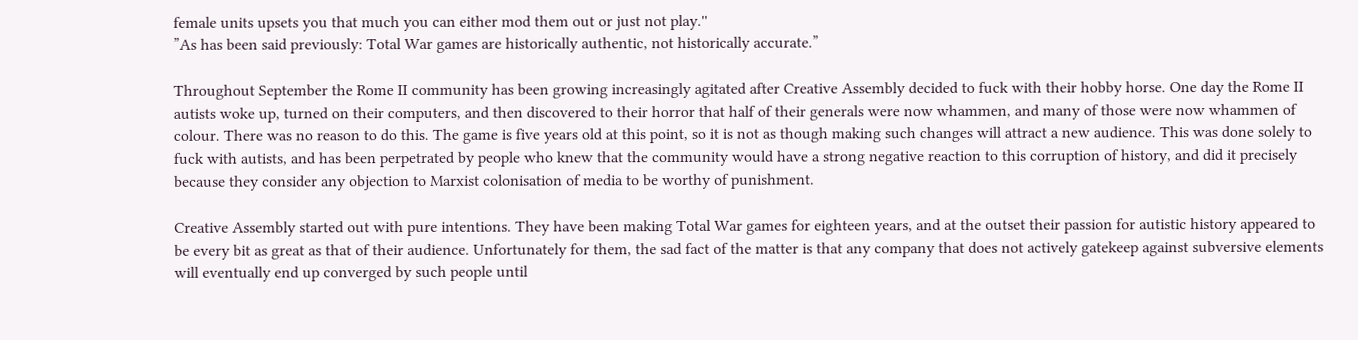female units upsets you that much you can either mod them out or just not play.''
”As has been said previously: Total War games are historically authentic, not historically accurate.”

Throughout September the Rome II community has been growing increasingly agitated after Creative Assembly decided to fuck with their hobby horse. One day the Rome II autists woke up, turned on their computers, and then discovered to their horror that half of their generals were now whammen, and many of those were now whammen of colour. There was no reason to do this. The game is five years old at this point, so it is not as though making such changes will attract a new audience. This was done solely to fuck with autists, and has been perpetrated by people who knew that the community would have a strong negative reaction to this corruption of history, and did it precisely because they consider any objection to Marxist colonisation of media to be worthy of punishment.

Creative Assembly started out with pure intentions. They have been making Total War games for eighteen years, and at the outset their passion for autistic history appeared to be every bit as great as that of their audience. Unfortunately for them, the sad fact of the matter is that any company that does not actively gatekeep against subversive elements will eventually end up converged by such people until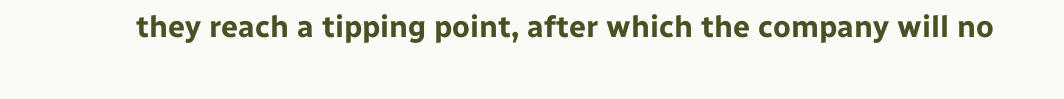they reach a tipping point, after which the company will no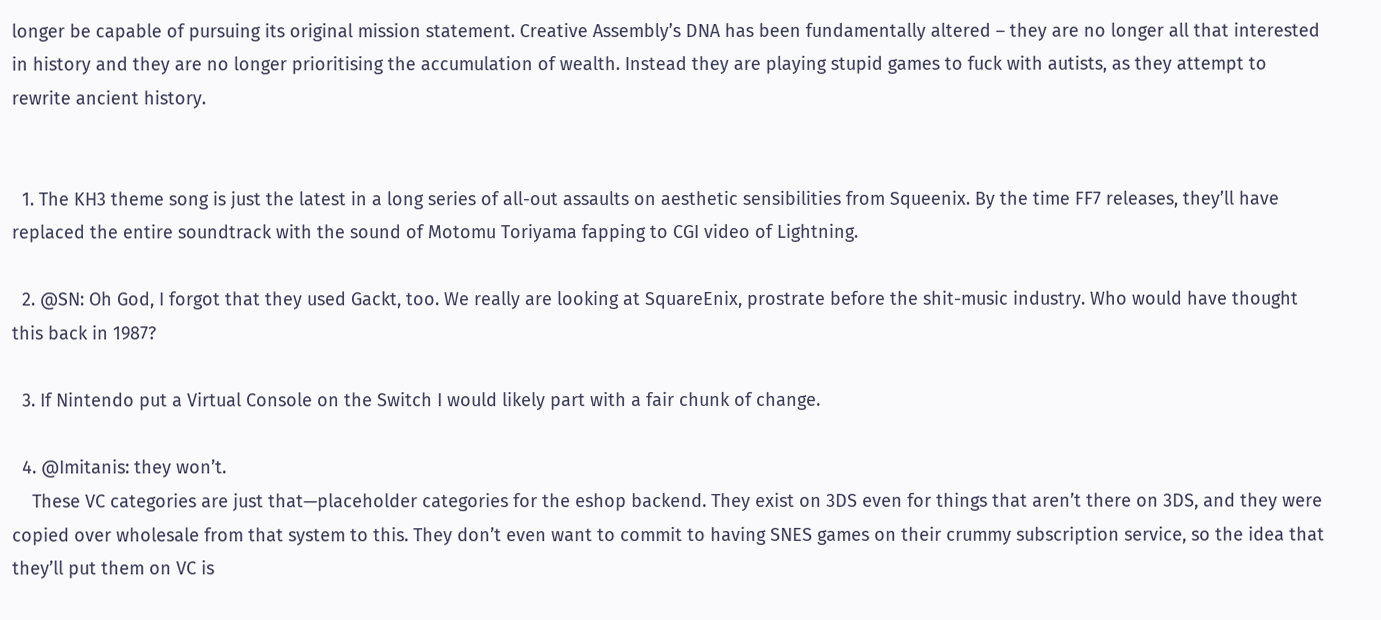longer be capable of pursuing its original mission statement. Creative Assembly’s DNA has been fundamentally altered – they are no longer all that interested in history and they are no longer prioritising the accumulation of wealth. Instead they are playing stupid games to fuck with autists, as they attempt to rewrite ancient history.


  1. The KH3 theme song is just the latest in a long series of all-out assaults on aesthetic sensibilities from Squeenix. By the time FF7 releases, they’ll have replaced the entire soundtrack with the sound of Motomu Toriyama fapping to CGI video of Lightning.

  2. @SN: Oh God, I forgot that they used Gackt, too. We really are looking at SquareEnix, prostrate before the shit-music industry. Who would have thought this back in 1987?

  3. If Nintendo put a Virtual Console on the Switch I would likely part with a fair chunk of change.

  4. @Imitanis: they won’t.
    These VC categories are just that—placeholder categories for the eshop backend. They exist on 3DS even for things that aren’t there on 3DS, and they were copied over wholesale from that system to this. They don’t even want to commit to having SNES games on their crummy subscription service, so the idea that they’ll put them on VC is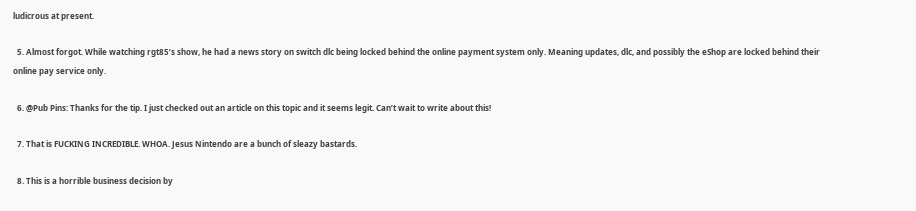ludicrous at present.

  5. Almost forgot. While watching rgt85’s show, he had a news story on switch dlc being locked behind the online payment system only. Meaning updates, dlc, and possibly the eShop are locked behind their online pay service only.

  6. @Pub Pins: Thanks for the tip. I just checked out an article on this topic and it seems legit. Can’t wait to write about this!

  7. That is FUCKING INCREDIBLE. WHOA. Jesus Nintendo are a bunch of sleazy bastards.

  8. This is a horrible business decision by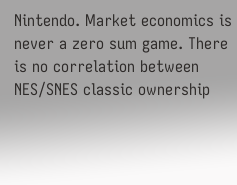Nintendo. Market economics is never a zero sum game. There is no correlation between NES/SNES classic ownership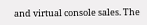and virtual console sales. The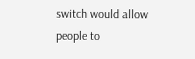switch would allow people to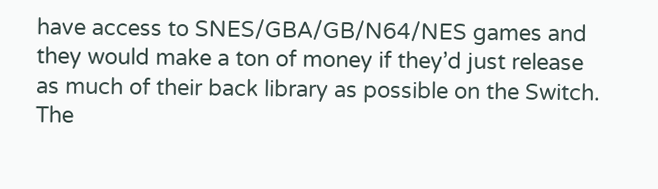have access to SNES/GBA/GB/N64/NES games and they would make a ton of money if they’d just release as much of their back library as possible on the Switch. The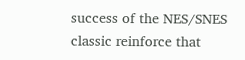success of the NES/SNES classic reinforce that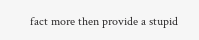fact more then provide a stupid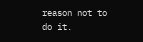reason not to do it.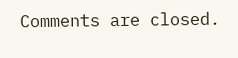Comments are closed.